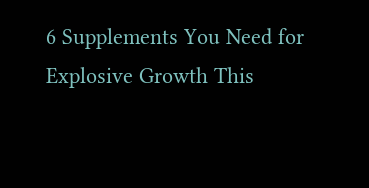6 Supplements You Need for Explosive Growth This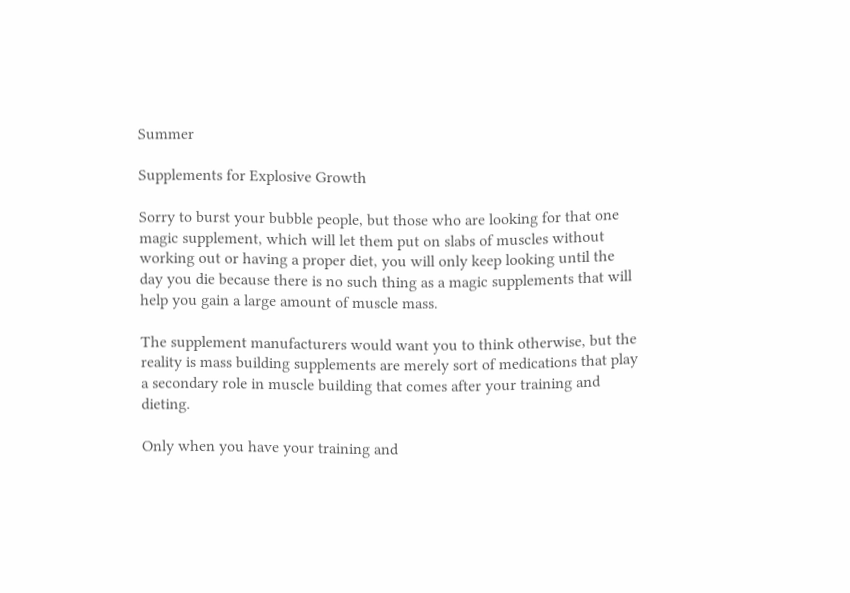Summer

Supplements for Explosive Growth

Sorry to burst your bubble people, but those who are looking for that one magic supplement, which will let them put on slabs of muscles without working out or having a proper diet, you will only keep looking until the day you die because there is no such thing as a magic supplements that will help you gain a large amount of muscle mass.

The supplement manufacturers would want you to think otherwise, but the reality is mass building supplements are merely sort of medications that play a secondary role in muscle building that comes after your training and dieting.

Only when you have your training and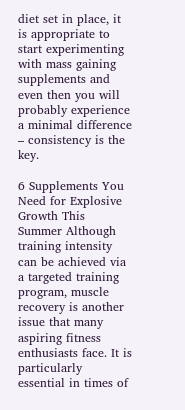diet set in place, it is appropriate to start experimenting with mass gaining supplements and even then you will probably experience a minimal difference – consistency is the key.

6 Supplements You Need for Explosive Growth This Summer Although training intensity can be achieved via a targeted training program, muscle recovery is another issue that many aspiring fitness enthusiasts face. It is particularly essential in times of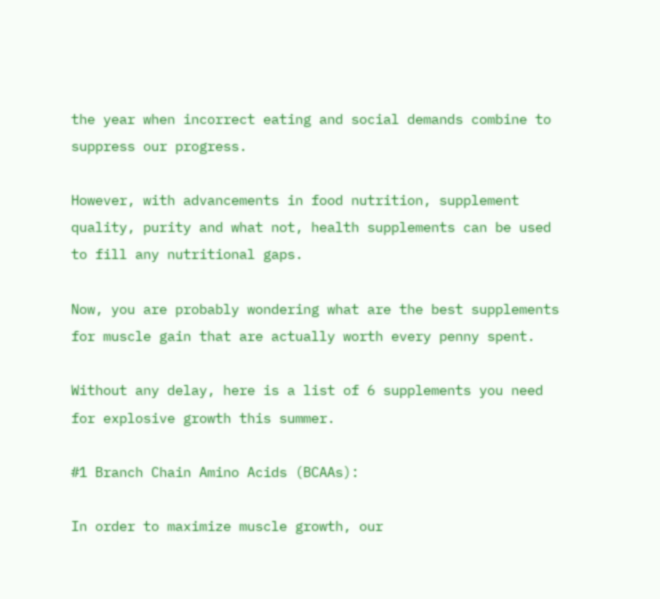the year when incorrect eating and social demands combine to suppress our progress.

However, with advancements in food nutrition, supplement quality, purity and what not, health supplements can be used to fill any nutritional gaps.

Now, you are probably wondering what are the best supplements for muscle gain that are actually worth every penny spent.

Without any delay, here is a list of 6 supplements you need for explosive growth this summer.

#1 Branch Chain Amino Acids (BCAAs):

In order to maximize muscle growth, our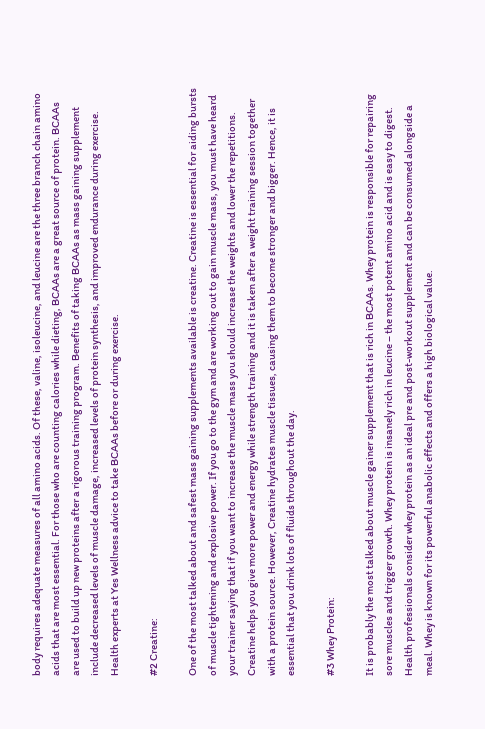body requires adequate measures of all amino acids. Of these, valine, isoleucine, and leucine are the three branch chain amino acids that are most essential. For those who are counting calories while dieting, BCAAs are a great source of protein. BCAAs are used to build up new proteins after a rigorous training program. Benefits of taking BCAAs as mass gaining supplement include decreased levels of muscle damage, increased levels of protein synthesis, and improved endurance during exercise. Health experts at Yes Wellness advice to take BCAAs before or during exercise.

#2 Creatine:

One of the most talked about and safest mass gaining supplements available is creatine. Creatine is essential for aiding bursts of muscle tightening and explosive power. If you go to the gym and are working out to gain muscle mass, you must have heard your trainer saying that if you want to increase the muscle mass you should increase the weights and lower the repetitions. Creatine helps you give more power and energy while strength training and it is taken after a weight training session together with a protein source. However, Creatine hydrates muscle tissues, causing them to become stronger and bigger. Hence, it is essential that you drink lots of fluids throughout the day.

#3 Whey Protein:

It is probably the most talked about muscle gainer supplement that is rich in BCAAs. Whey protein is responsible for repairing sore muscles and trigger growth. Whey protein is insanely rich in leucine – the most potent amino acid and is easy to digest. Health professionals consider whey protein as an ideal pre and post-workout supplement and can be consumed alongside a meal. Whey is known for its powerful anabolic effects and offers a high biological value.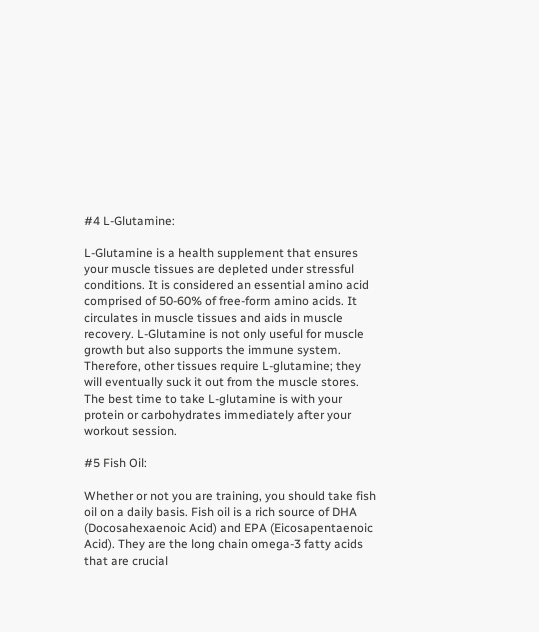#4 L-Glutamine:

L-Glutamine is a health supplement that ensures your muscle tissues are depleted under stressful conditions. It is considered an essential amino acid comprised of 50-60% of free-form amino acids. It circulates in muscle tissues and aids in muscle recovery. L-Glutamine is not only useful for muscle growth but also supports the immune system. Therefore, other tissues require L-glutamine; they will eventually suck it out from the muscle stores. The best time to take L-glutamine is with your protein or carbohydrates immediately after your workout session.

#5 Fish Oil:

Whether or not you are training, you should take fish oil on a daily basis. Fish oil is a rich source of DHA (Docosahexaenoic Acid) and EPA (Eicosapentaenoic Acid). They are the long chain omega-3 fatty acids that are crucial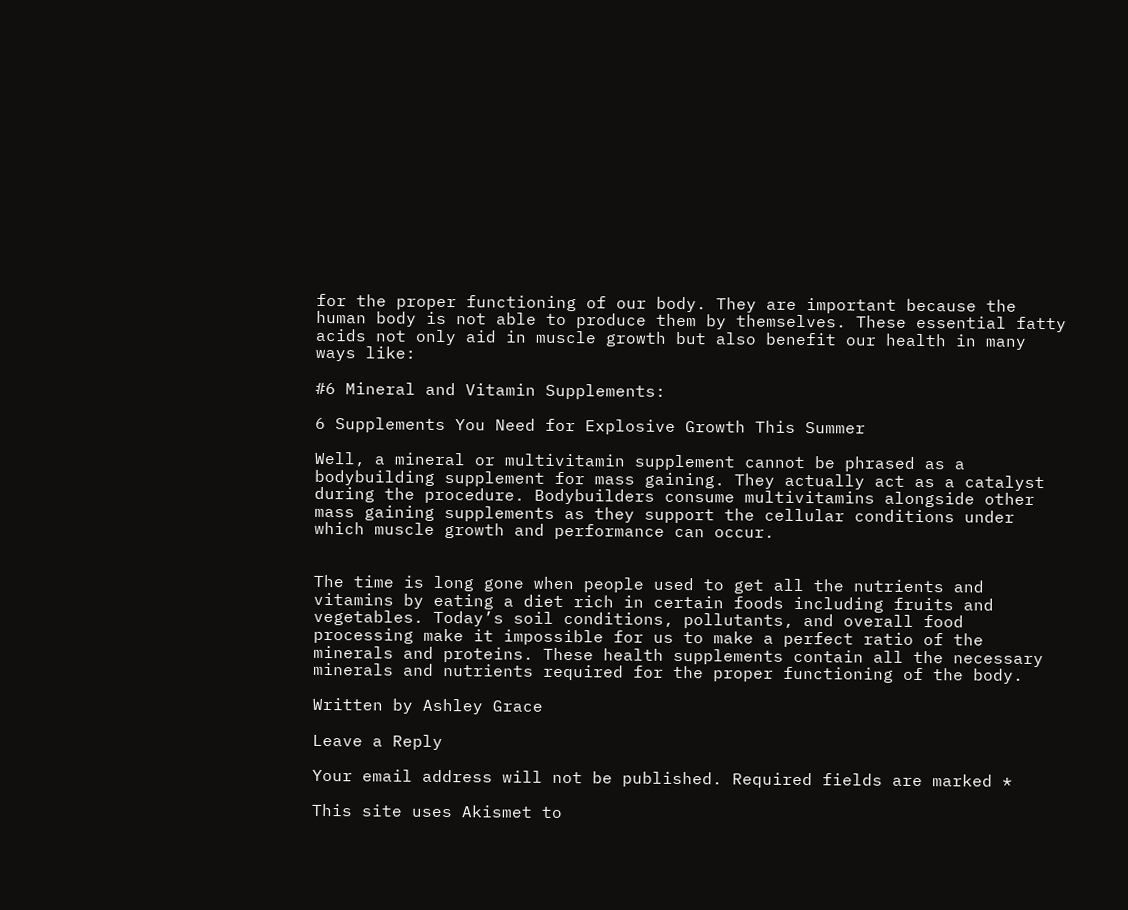for the proper functioning of our body. They are important because the human body is not able to produce them by themselves. These essential fatty acids not only aid in muscle growth but also benefit our health in many ways like:

#6 Mineral and Vitamin Supplements:

6 Supplements You Need for Explosive Growth This Summer

Well, a mineral or multivitamin supplement cannot be phrased as a bodybuilding supplement for mass gaining. They actually act as a catalyst during the procedure. Bodybuilders consume multivitamins alongside other mass gaining supplements as they support the cellular conditions under which muscle growth and performance can occur.


The time is long gone when people used to get all the nutrients and vitamins by eating a diet rich in certain foods including fruits and vegetables. Today’s soil conditions, pollutants, and overall food processing make it impossible for us to make a perfect ratio of the minerals and proteins. These health supplements contain all the necessary minerals and nutrients required for the proper functioning of the body.

Written by Ashley Grace

Leave a Reply

Your email address will not be published. Required fields are marked *

This site uses Akismet to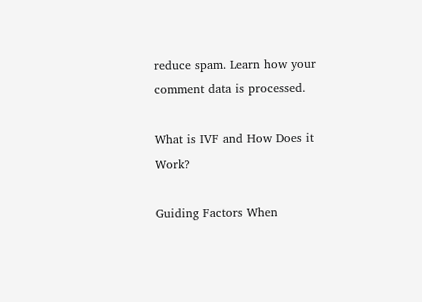reduce spam. Learn how your comment data is processed.

What is IVF and How Does it Work?

Guiding Factors When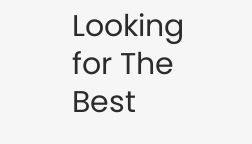Looking for The Best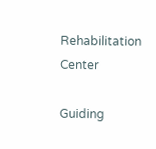Rehabilitation Center

Guiding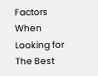Factors When Looking for The Best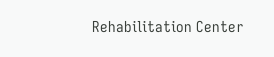Rehabilitation Center